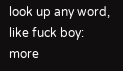look up any word, like fuck boy:
more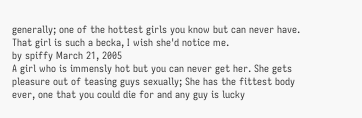generally; one of the hottest girls you know but can never have.
That girl is such a becka, I wish she'd notice me.
by spiffy March 21, 2005
A girl who is immensly hot but you can never get her. She gets pleasure out of teasing guys sexually; She has the fittest body ever, one that you could die for and any guy is lucky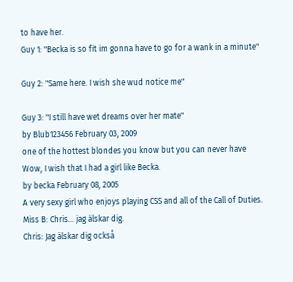to have her.
Guy 1: "Becka is so fit im gonna have to go for a wank in a minute"

Guy 2: "Same here. I wish she wud notice me"

Guy 3: "I still have wet dreams over her mate"
by Blub123456 February 03, 2009
one of the hottest blondes you know but you can never have
Wow, I wish that I had a girl like Becka.
by becka February 08, 2005
A very sexy girl who enjoys playing CSS and all of the Call of Duties.
Miss B: Chris... jag älskar dig.
Chris: Jag älskar dig också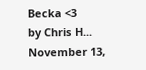Becka <3
by Chris H... November 13,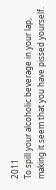2011
To spill your alcoholic beverage in your lap, making it seem that you have pissed yourself.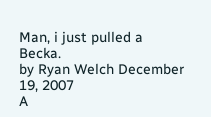Man, i just pulled a Becka.
by Ryan Welch December 19, 2007
A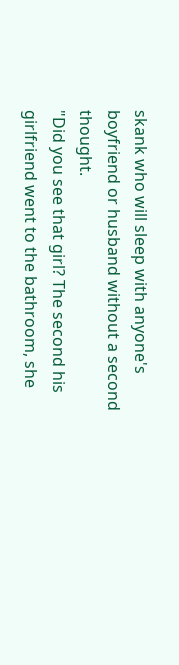skank who will sleep with anyone's boyfriend or husband without a second thought.
"Did you see that girl? The second his girlfriend went to the bathroom, she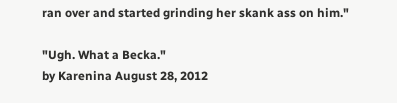ran over and started grinding her skank ass on him."

"Ugh. What a Becka."
by Karenina August 28, 2012